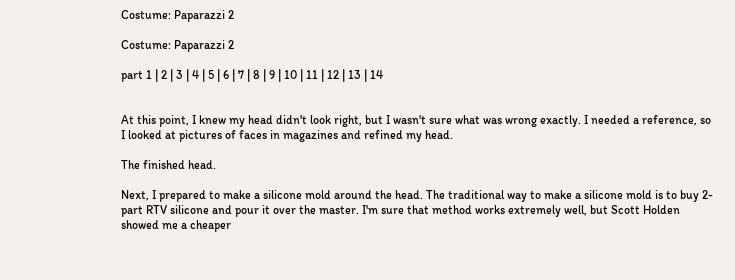Costume: Paparazzi 2

Costume: Paparazzi 2

part 1 | 2 | 3 | 4 | 5 | 6 | 7 | 8 | 9 | 10 | 11 | 12 | 13 | 14


At this point, I knew my head didn't look right, but I wasn't sure what was wrong exactly. I needed a reference, so I looked at pictures of faces in magazines and refined my head.

The finished head.

Next, I prepared to make a silicone mold around the head. The traditional way to make a silicone mold is to buy 2-part RTV silicone and pour it over the master. I'm sure that method works extremely well, but Scott Holden showed me a cheaper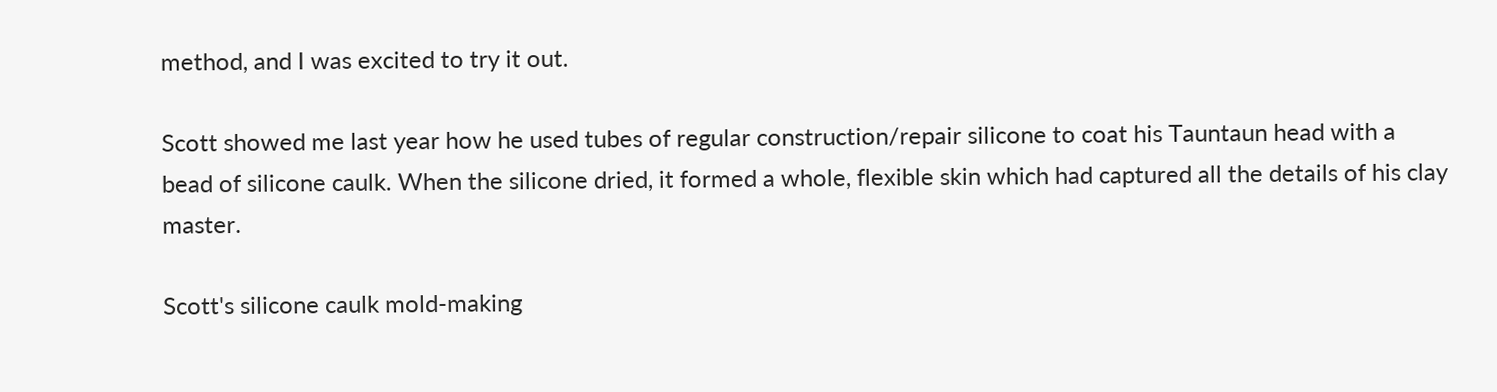method, and I was excited to try it out.

Scott showed me last year how he used tubes of regular construction/repair silicone to coat his Tauntaun head with a bead of silicone caulk. When the silicone dried, it formed a whole, flexible skin which had captured all the details of his clay master.

Scott's silicone caulk mold-making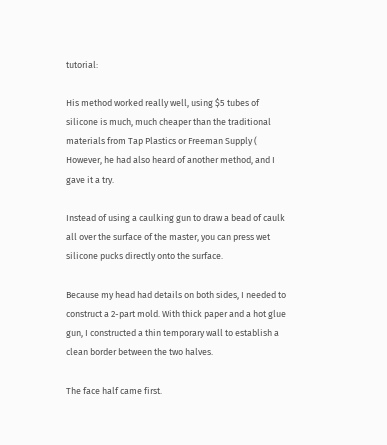tutorial:

His method worked really well, using $5 tubes of silicone is much, much cheaper than the traditional materials from Tap Plastics or Freeman Supply ( However, he had also heard of another method, and I gave it a try.

Instead of using a caulking gun to draw a bead of caulk all over the surface of the master, you can press wet silicone pucks directly onto the surface.

Because my head had details on both sides, I needed to construct a 2-part mold. With thick paper and a hot glue gun, I constructed a thin temporary wall to establish a clean border between the two halves.

The face half came first.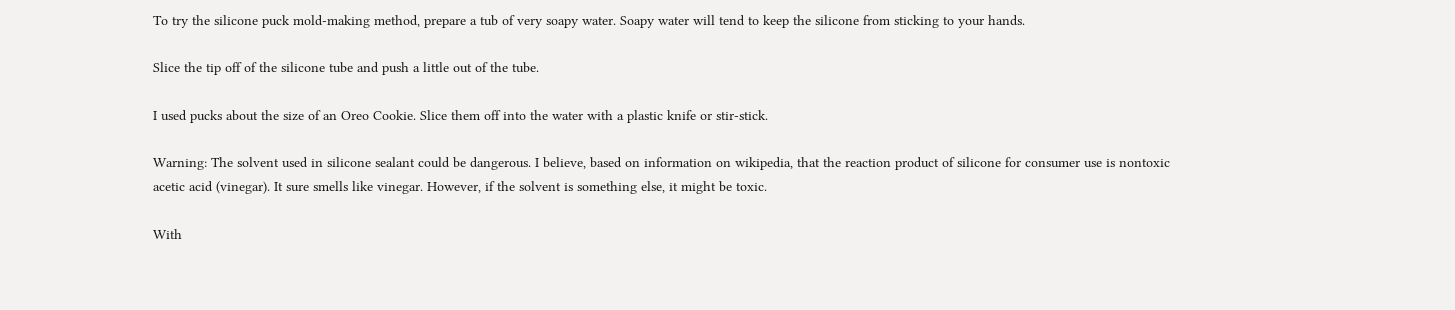To try the silicone puck mold-making method, prepare a tub of very soapy water. Soapy water will tend to keep the silicone from sticking to your hands.

Slice the tip off of the silicone tube and push a little out of the tube.

I used pucks about the size of an Oreo Cookie. Slice them off into the water with a plastic knife or stir-stick.

Warning: The solvent used in silicone sealant could be dangerous. I believe, based on information on wikipedia, that the reaction product of silicone for consumer use is nontoxic acetic acid (vinegar). It sure smells like vinegar. However, if the solvent is something else, it might be toxic.

With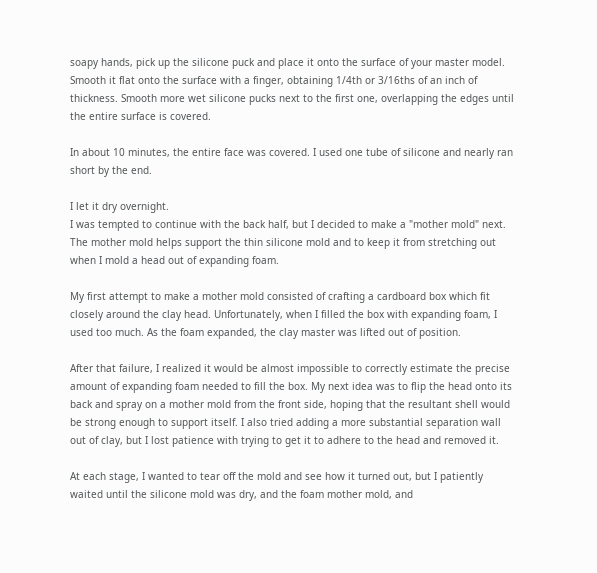soapy hands, pick up the silicone puck and place it onto the surface of your master model. Smooth it flat onto the surface with a finger, obtaining 1/4th or 3/16ths of an inch of thickness. Smooth more wet silicone pucks next to the first one, overlapping the edges until the entire surface is covered.

In about 10 minutes, the entire face was covered. I used one tube of silicone and nearly ran short by the end.

I let it dry overnight.
I was tempted to continue with the back half, but I decided to make a "mother mold" next. The mother mold helps support the thin silicone mold and to keep it from stretching out when I mold a head out of expanding foam.

My first attempt to make a mother mold consisted of crafting a cardboard box which fit closely around the clay head. Unfortunately, when I filled the box with expanding foam, I used too much. As the foam expanded, the clay master was lifted out of position.

After that failure, I realized it would be almost impossible to correctly estimate the precise amount of expanding foam needed to fill the box. My next idea was to flip the head onto its back and spray on a mother mold from the front side, hoping that the resultant shell would be strong enough to support itself. I also tried adding a more substantial separation wall out of clay, but I lost patience with trying to get it to adhere to the head and removed it.

At each stage, I wanted to tear off the mold and see how it turned out, but I patiently waited until the silicone mold was dry, and the foam mother mold, and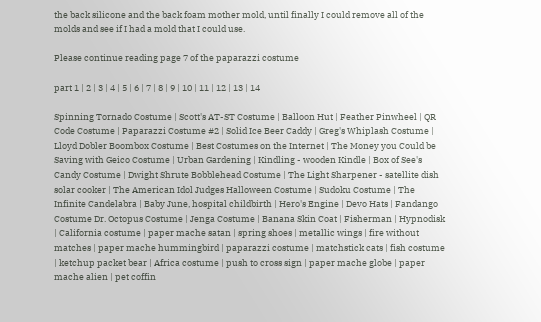the back silicone and the back foam mother mold, until finally I could remove all of the molds and see if I had a mold that I could use.

Please continue reading page 7 of the paparazzi costume

part 1 | 2 | 3 | 4 | 5 | 6 | 7 | 8 | 9 | 10 | 11 | 12 | 13 | 14

Spinning Tornado Costume | Scott's AT-ST Costume | Balloon Hut | Feather Pinwheel | QR Code Costume | Paparazzi Costume #2 | Solid Ice Beer Caddy | Greg's Whiplash Costume | Lloyd Dobler Boombox Costume | Best Costumes on the Internet | The Money you Could be Saving with Geico Costume | Urban Gardening | Kindling - wooden Kindle | Box of See's Candy Costume | Dwight Shrute Bobblehead Costume | The Light Sharpener - satellite dish solar cooker | The American Idol Judges Halloween Costume | Sudoku Costume | The Infinite Candelabra | Baby June, hospital childbirth | Hero's Engine | Devo Hats | Fandango Costume Dr. Octopus Costume | Jenga Costume | Banana Skin Coat | Fisherman | Hypnodisk | California costume | paper mache satan | spring shoes | metallic wings | fire without matches | paper mache hummingbird | paparazzi costume | matchstick cats | fish costume | ketchup packet bear | Africa costume | push to cross sign | paper mache globe | paper mache alien | pet coffin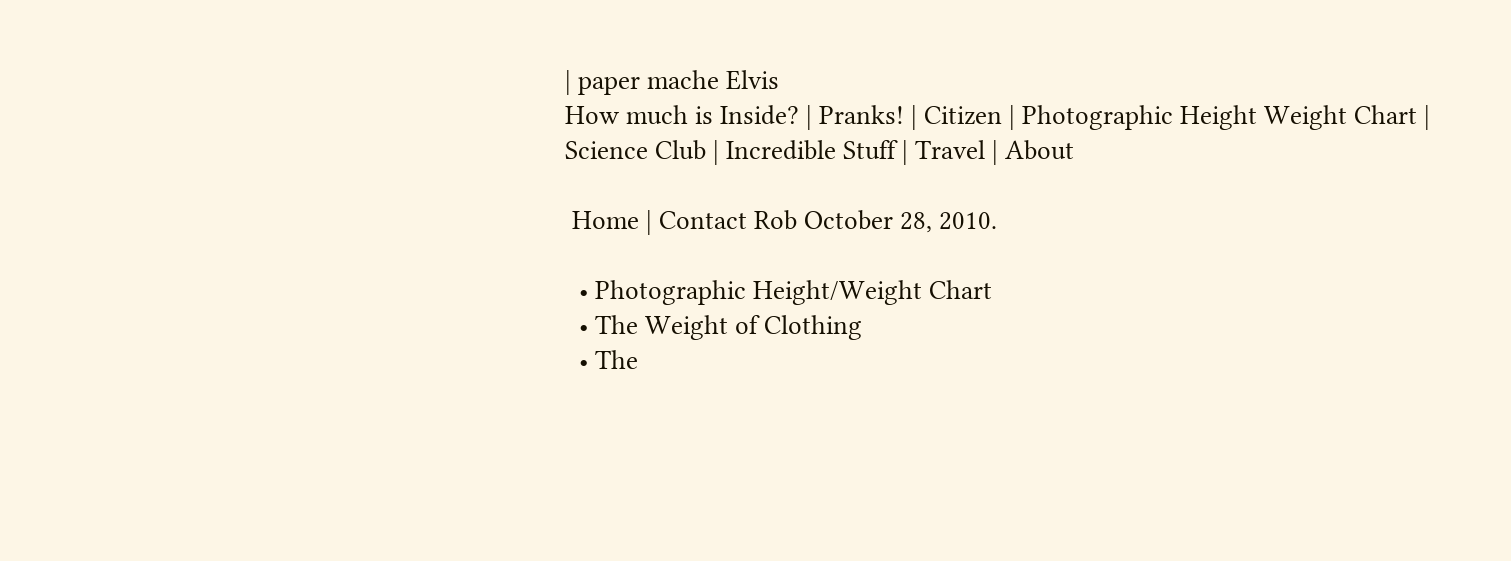| paper mache Elvis
How much is Inside? | Pranks! | Citizen | Photographic Height Weight Chart | Science Club | Incredible Stuff | Travel | About

 Home | Contact Rob October 28, 2010.

  • Photographic Height/Weight Chart
  • The Weight of Clothing
  • The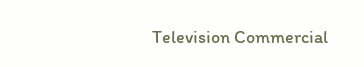Television Commercial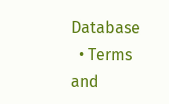Database
  • Terms and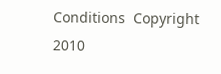Conditions  Copyright 2010